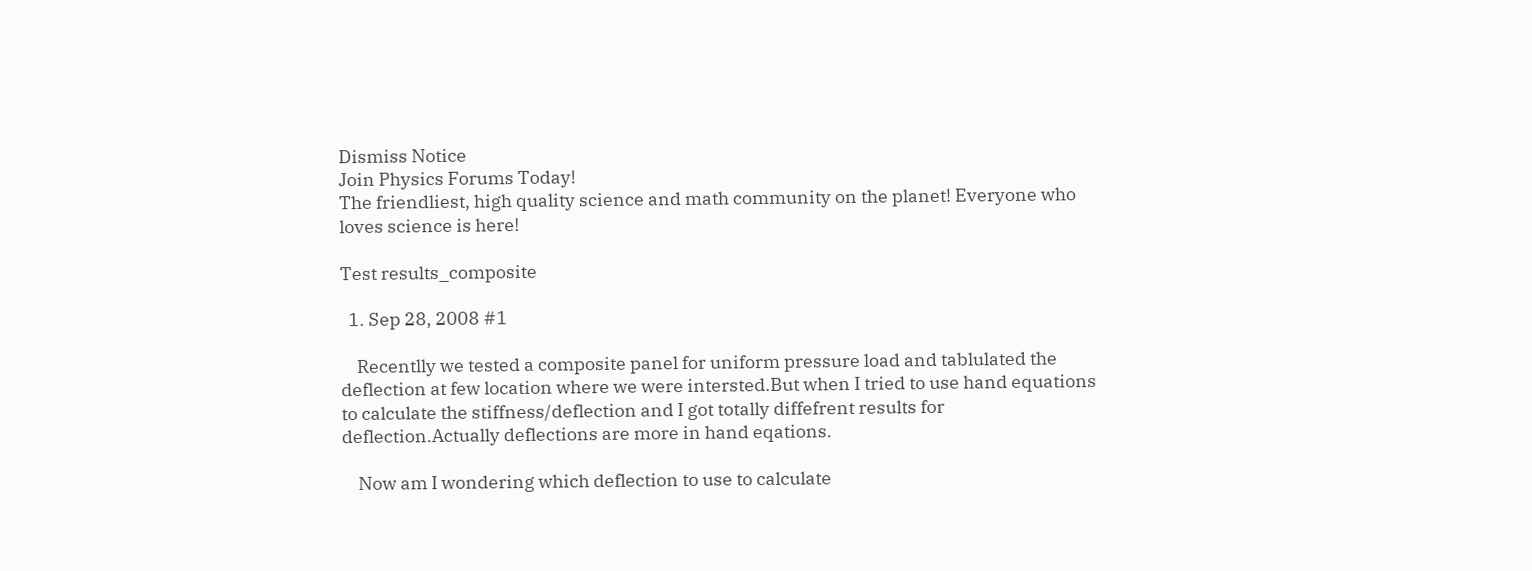Dismiss Notice
Join Physics Forums Today!
The friendliest, high quality science and math community on the planet! Everyone who loves science is here!

Test results_composite

  1. Sep 28, 2008 #1

    Recentlly we tested a composite panel for uniform pressure load and tablulated the deflection at few location where we were intersted.But when I tried to use hand equations to calculate the stiffness/deflection and I got totally diffefrent results for deflection.Actually deflections are more in hand eqations.

    Now am I wondering which deflection to use to calculate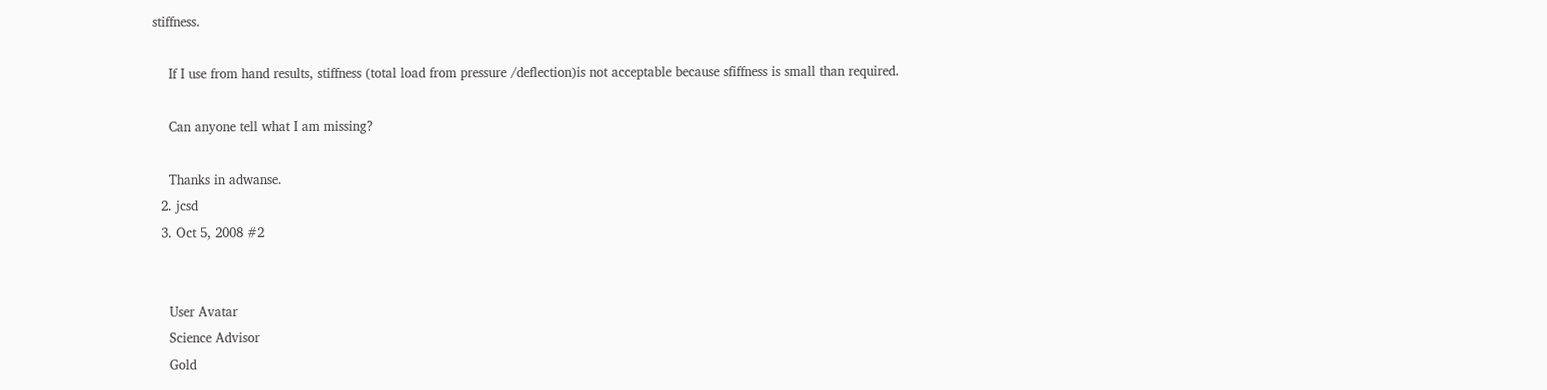stiffness.

    If I use from hand results, stiffness (total load from pressure /deflection)is not acceptable because sfiffness is small than required.

    Can anyone tell what I am missing?

    Thanks in adwanse.
  2. jcsd
  3. Oct 5, 2008 #2


    User Avatar
    Science Advisor
    Gold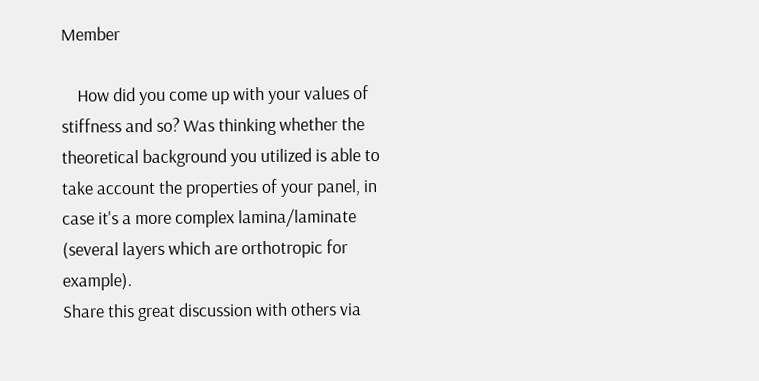Member

    How did you come up with your values of stiffness and so? Was thinking whether the theoretical background you utilized is able to take account the properties of your panel, in case it's a more complex lamina/laminate (several layers which are orthotropic for example).
Share this great discussion with others via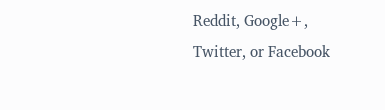Reddit, Google+, Twitter, or Facebook